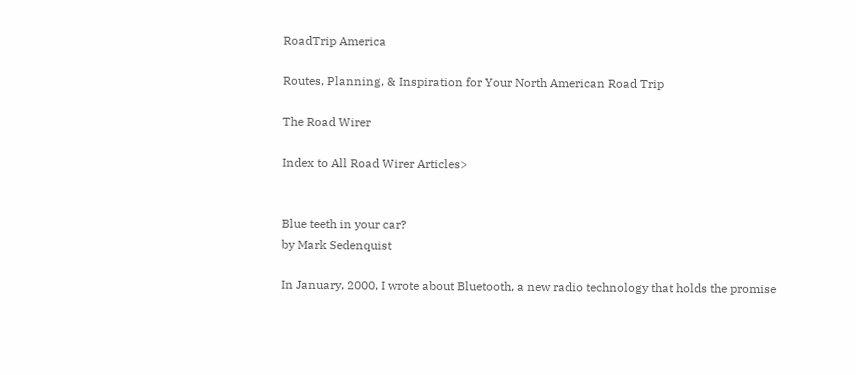RoadTrip America

Routes, Planning, & Inspiration for Your North American Road Trip

The Road Wirer

Index to All Road Wirer Articles>


Blue teeth in your car?
by Mark Sedenquist

In January, 2000, I wrote about Bluetooth, a new radio technology that holds the promise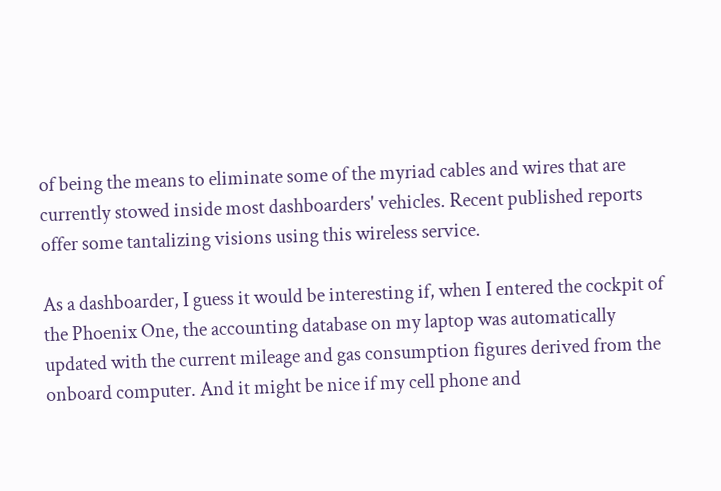of being the means to eliminate some of the myriad cables and wires that are currently stowed inside most dashboarders' vehicles. Recent published reports offer some tantalizing visions using this wireless service.

As a dashboarder, I guess it would be interesting if, when I entered the cockpit of the Phoenix One, the accounting database on my laptop was automatically updated with the current mileage and gas consumption figures derived from the onboard computer. And it might be nice if my cell phone and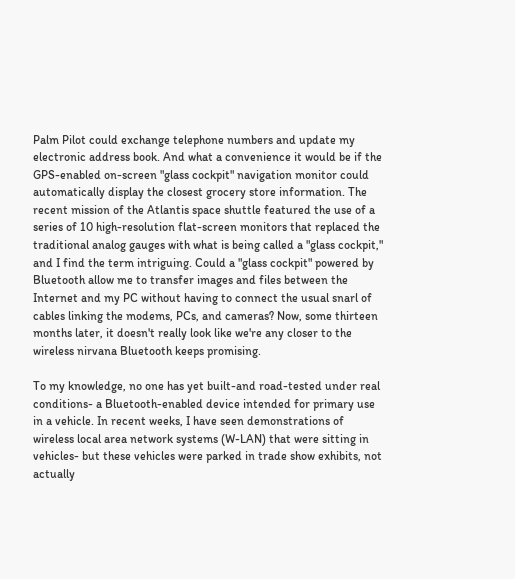Palm Pilot could exchange telephone numbers and update my electronic address book. And what a convenience it would be if the GPS-enabled on-screen "glass cockpit" navigation monitor could automatically display the closest grocery store information. The recent mission of the Atlantis space shuttle featured the use of a series of 10 high-resolution flat-screen monitors that replaced the traditional analog gauges with what is being called a "glass cockpit," and I find the term intriguing. Could a "glass cockpit" powered by Bluetooth allow me to transfer images and files between the Internet and my PC without having to connect the usual snarl of cables linking the modems, PCs, and cameras? Now, some thirteen months later, it doesn't really look like we're any closer to the wireless nirvana Bluetooth keeps promising.

To my knowledge, no one has yet built-and road-tested under real conditions- a Bluetooth-enabled device intended for primary use in a vehicle. In recent weeks, I have seen demonstrations of wireless local area network systems (W-LAN) that were sitting in vehicles- but these vehicles were parked in trade show exhibits, not actually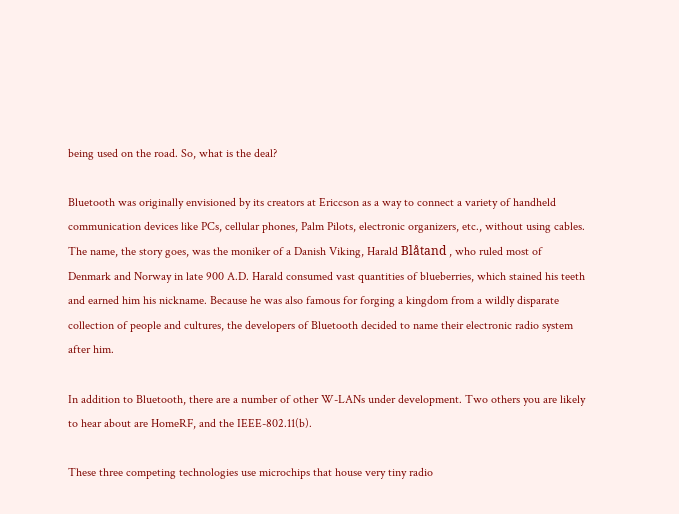being used on the road. So, what is the deal?

Bluetooth was originally envisioned by its creators at Ericcson as a way to connect a variety of handheld communication devices like PCs, cellular phones, Palm Pilots, electronic organizers, etc., without using cables. The name, the story goes, was the moniker of a Danish Viking, Harald Blåtand , who ruled most of Denmark and Norway in late 900 A.D. Harald consumed vast quantities of blueberries, which stained his teeth and earned him his nickname. Because he was also famous for forging a kingdom from a wildly disparate collection of people and cultures, the developers of Bluetooth decided to name their electronic radio system after him.

In addition to Bluetooth, there are a number of other W-LANs under development. Two others you are likely to hear about are HomeRF, and the IEEE-802.11(b).

These three competing technologies use microchips that house very tiny radio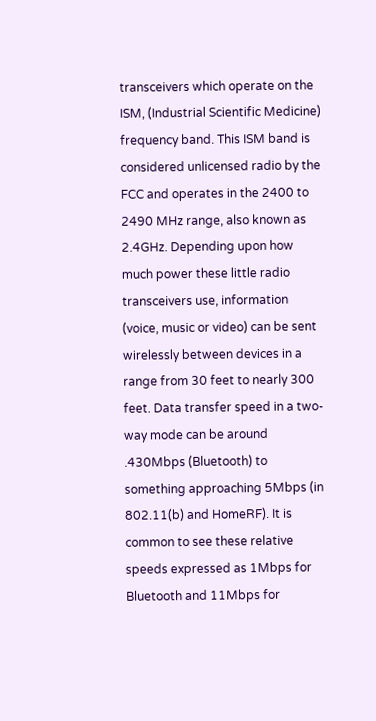transceivers which operate on the ISM, (Industrial Scientific Medicine) frequency band. This ISM band is considered unlicensed radio by the FCC and operates in the 2400 to 2490 MHz range, also known as 2.4GHz. Depending upon how much power these little radio transceivers use, information (voice, music or video) can be sent wirelessly between devices in a range from 30 feet to nearly 300 feet. Data transfer speed in a two-way mode can be around .430Mbps (Bluetooth) to something approaching 5Mbps (in 802.11(b) and HomeRF). It is common to see these relative speeds expressed as 1Mbps for Bluetooth and 11Mbps for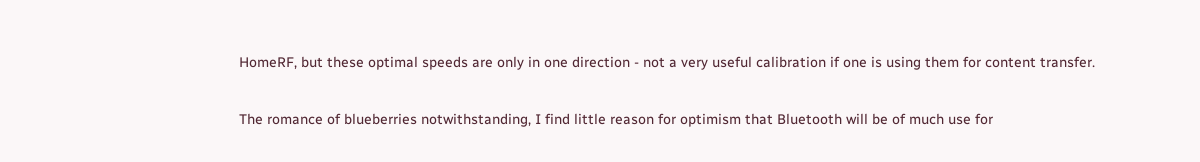HomeRF, but these optimal speeds are only in one direction - not a very useful calibration if one is using them for content transfer.

The romance of blueberries notwithstanding, I find little reason for optimism that Bluetooth will be of much use for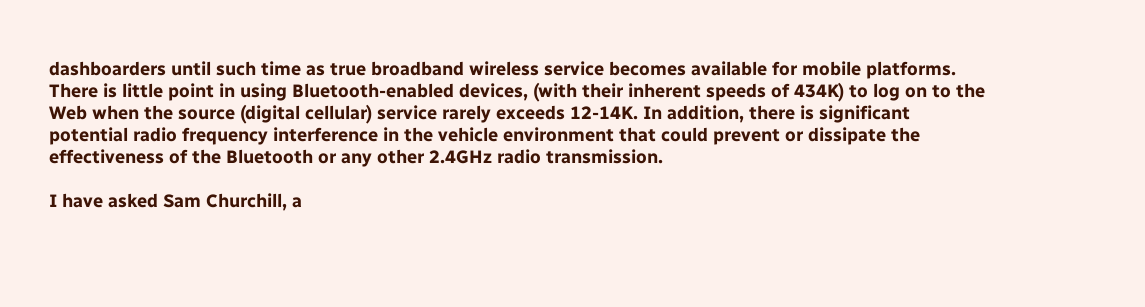dashboarders until such time as true broadband wireless service becomes available for mobile platforms. There is little point in using Bluetooth-enabled devices, (with their inherent speeds of 434K) to log on to the Web when the source (digital cellular) service rarely exceeds 12-14K. In addition, there is significant potential radio frequency interference in the vehicle environment that could prevent or dissipate the effectiveness of the Bluetooth or any other 2.4GHz radio transmission.

I have asked Sam Churchill, a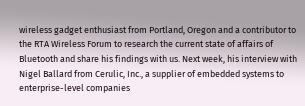wireless gadget enthusiast from Portland, Oregon and a contributor to the RTA Wireless Forum to research the current state of affairs of Bluetooth and share his findings with us. Next week, his interview with Nigel Ballard from Cerulic, Inc., a supplier of embedded systems to enterprise-level companies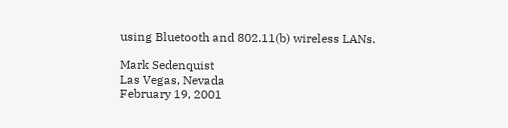using Bluetooth and 802.11(b) wireless LANs.

Mark Sedenquist
Las Vegas, Nevada
February 19, 2001